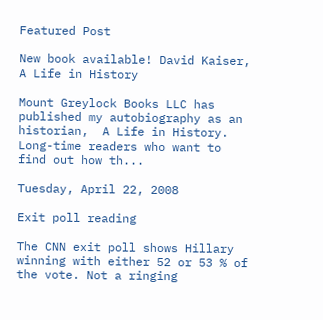Featured Post

New book available! David Kaiser, A Life in History

Mount Greylock Books LLC has published my autobiography as an historian,  A Life in History.   Long-time readers who want to find out how th...

Tuesday, April 22, 2008

Exit poll reading

The CNN exit poll shows Hillary winning with either 52 or 53 % of the vote. Not a ringing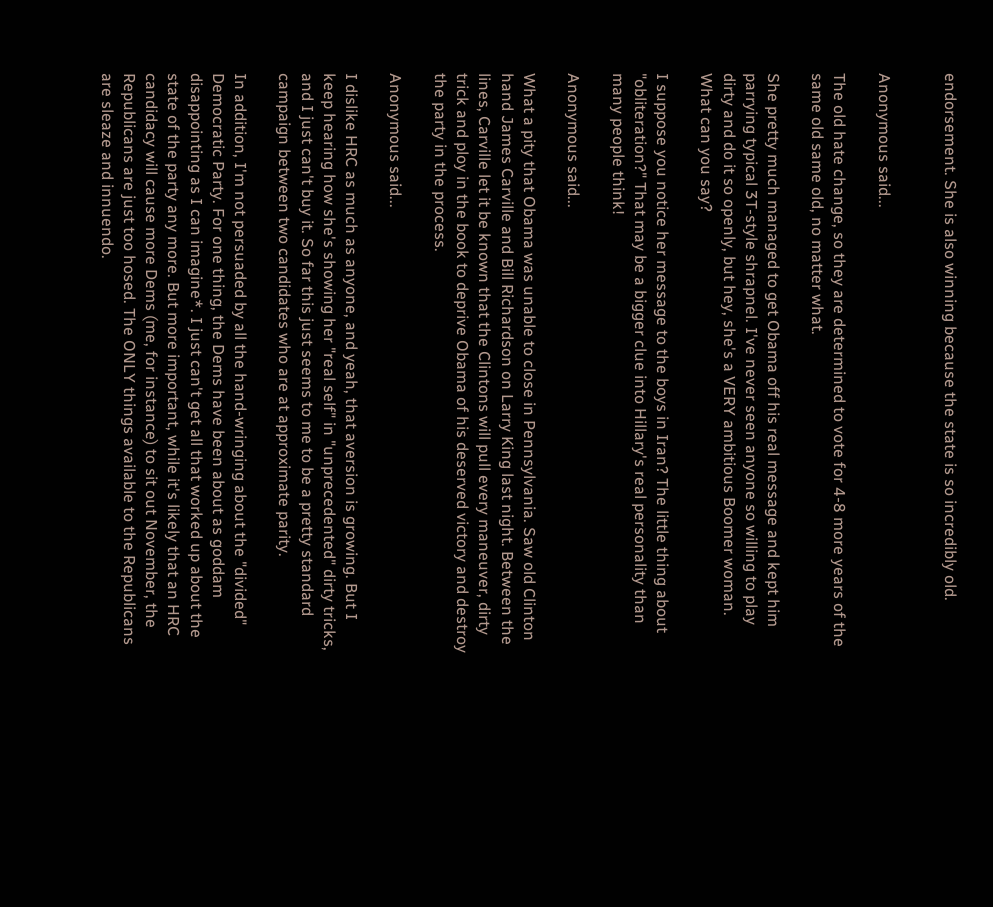endorsement. She is also winning because the state is so incredibly old.


Anonymous said...

The old hate change, so they are determined to vote for 4-8 more years of the same old same old, no matter what.

She pretty much managed to get Obama off his real message and kept him parrying typical 3T-style shrapnel. I've never seen anyone so willing to play dirty and do it so openly, but hey, she's a VERY ambitious Boomer woman. What can you say?

I suppose you notice her message to the boys in Iran? The little thing about "obliteration?" That may be a bigger clue into Hillary's real personality than many people think!

Anonymous said...

What a pity that Obama was unable to close in Pennsylvania. Saw old Clinton hand James Carville and Bill Richardson on Larry King last night. Between the lines, Carville let it be known that the Clintons will pull every maneuver, dirty trick and ploy in the book to deprive Obama of his deserved victory and destroy the party in the process.

Anonymous said...

I dislike HRC as much as anyone, and yeah, that aversion is growing. But I keep hearing how she's showing her "real self" in "unprecedented" dirty tricks, and I just can't buy it. So far this just seems to me to be a pretty standard campaign between two candidates who are at approximate parity.

In addition, I'm not persuaded by all the hand-wringing about the "divided" Democratic Party. For one thing, the Dems have been about as goddam disappointing as I can imagine*. I just can't get all that worked up about the state of the party any more. But more important, while it's likely that an HRC candidacy will cause more Dems (me, for instance) to sit out November, the Republicans are just too hosed. The ONLY things available to the Republicans are sleaze and innuendo.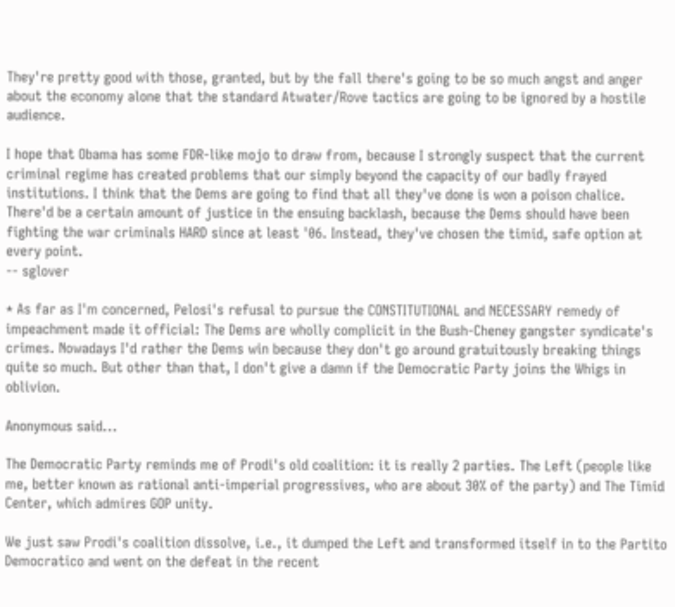They're pretty good with those, granted, but by the fall there's going to be so much angst and anger about the economy alone that the standard Atwater/Rove tactics are going to be ignored by a hostile audience.

I hope that Obama has some FDR-like mojo to draw from, because I strongly suspect that the current criminal regime has created problems that our simply beyond the capacity of our badly frayed institutions. I think that the Dems are going to find that all they've done is won a poison chalice. There'd be a certain amount of justice in the ensuing backlash, because the Dems should have been fighting the war criminals HARD since at least '06. Instead, they've chosen the timid, safe option at every point.
-- sglover

* As far as I'm concerned, Pelosi's refusal to pursue the CONSTITUTIONAL and NECESSARY remedy of impeachment made it official: The Dems are wholly complicit in the Bush-Cheney gangster syndicate's crimes. Nowadays I'd rather the Dems win because they don't go around gratuitously breaking things quite so much. But other than that, I don't give a damn if the Democratic Party joins the Whigs in oblivion.

Anonymous said...

The Democratic Party reminds me of Prodi's old coalition: it is really 2 parties. The Left (people like me, better known as rational anti-imperial progressives, who are about 30% of the party) and The Timid Center, which admires GOP unity.

We just saw Prodi's coalition dissolve, i.e., it dumped the Left and transformed itself in to the Partito Democratico and went on the defeat in the recent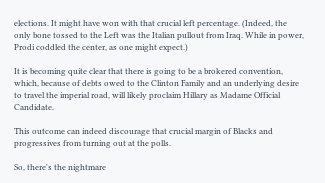elections. It might have won with that crucial left percentage. (Indeed, the only bone tossed to the Left was the Italian pullout from Iraq. While in power, Prodi coddled the center, as one might expect.)

It is becoming quite clear that there is going to be a brokered convention, which, because of debts owed to the Clinton Family and an underlying desire to travel the imperial road, will likely proclaim Hillary as Madame Official Candidate.

This outcome can indeed discourage that crucial margin of Blacks and progressives from turning out at the polls.

So, there's the nightmare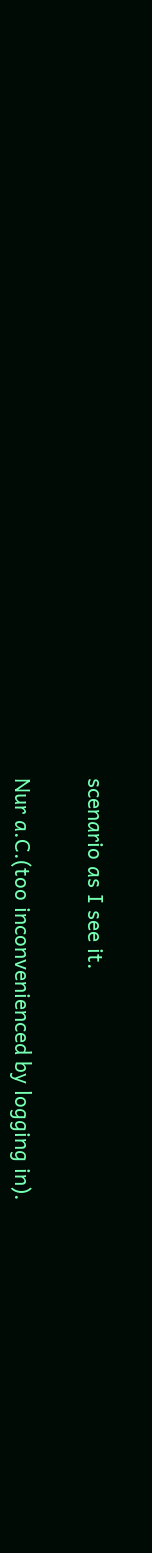scenario as I see it.

Nur a.C.(too inconvenienced by logging in).